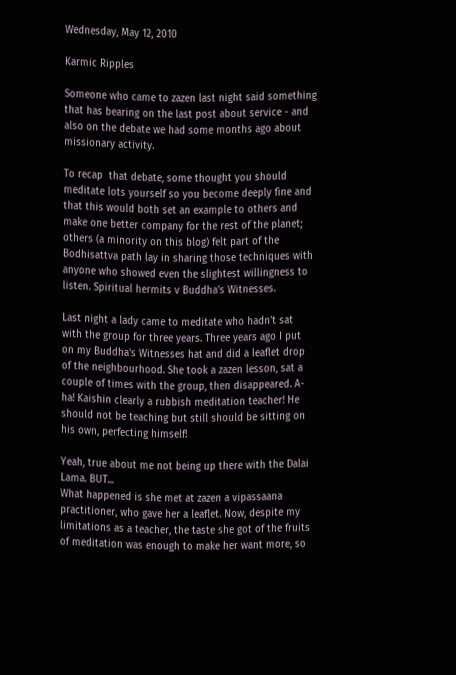Wednesday, May 12, 2010

Karmic Ripples

Someone who came to zazen last night said something that has bearing on the last post about service - and also on the debate we had some months ago about missionary activity.

To recap  that debate, some thought you should meditate lots yourself so you become deeply fine and that this would both set an example to others and make one better company for the rest of the planet; others (a minority on this blog) felt part of the Bodhisattva path lay in sharing those techniques with anyone who showed even the slightest willingness to listen. Spiritual hermits v Buddha's Witnesses.

Last night a lady came to meditate who hadn't sat with the group for three years. Three years ago I put on my Buddha's Witnesses hat and did a leaflet drop of the neighbourhood. She took a zazen lesson, sat a couple of times with the group, then disappeared. A-ha! Kaishin clearly a rubbish meditation teacher! He should not be teaching but still should be sitting on his own, perfecting himself!

Yeah, true about me not being up there with the Dalai Lama. BUT...
What happened is she met at zazen a vipassaana practitioner, who gave her a leaflet. Now, despite my limitations as a teacher, the taste she got of the fruits of meditation was enough to make her want more, so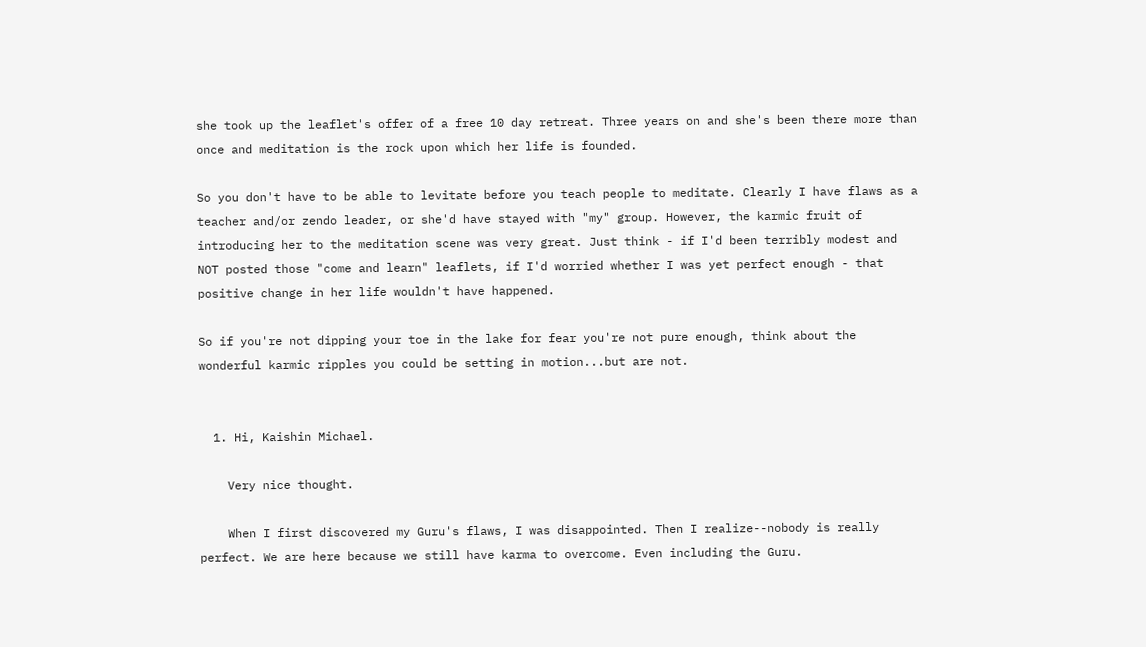she took up the leaflet's offer of a free 10 day retreat. Three years on and she's been there more than once and meditation is the rock upon which her life is founded.

So you don't have to be able to levitate before you teach people to meditate. Clearly I have flaws as a teacher and/or zendo leader, or she'd have stayed with "my" group. However, the karmic fruit of introducing her to the meditation scene was very great. Just think - if I'd been terribly modest and NOT posted those "come and learn" leaflets, if I'd worried whether I was yet perfect enough - that positive change in her life wouldn't have happened.

So if you're not dipping your toe in the lake for fear you're not pure enough, think about the wonderful karmic ripples you could be setting in motion...but are not.


  1. Hi, Kaishin Michael.

    Very nice thought.

    When I first discovered my Guru's flaws, I was disappointed. Then I realize--nobody is really perfect. We are here because we still have karma to overcome. Even including the Guru.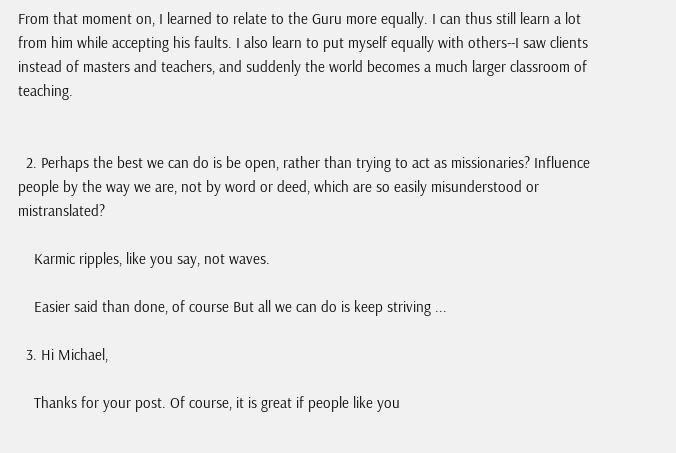From that moment on, I learned to relate to the Guru more equally. I can thus still learn a lot from him while accepting his faults. I also learn to put myself equally with others--I saw clients instead of masters and teachers, and suddenly the world becomes a much larger classroom of teaching.


  2. Perhaps the best we can do is be open, rather than trying to act as missionaries? Influence people by the way we are, not by word or deed, which are so easily misunderstood or mistranslated?

    Karmic ripples, like you say, not waves.

    Easier said than done, of course But all we can do is keep striving ...

  3. Hi Michael,

    Thanks for your post. Of course, it is great if people like you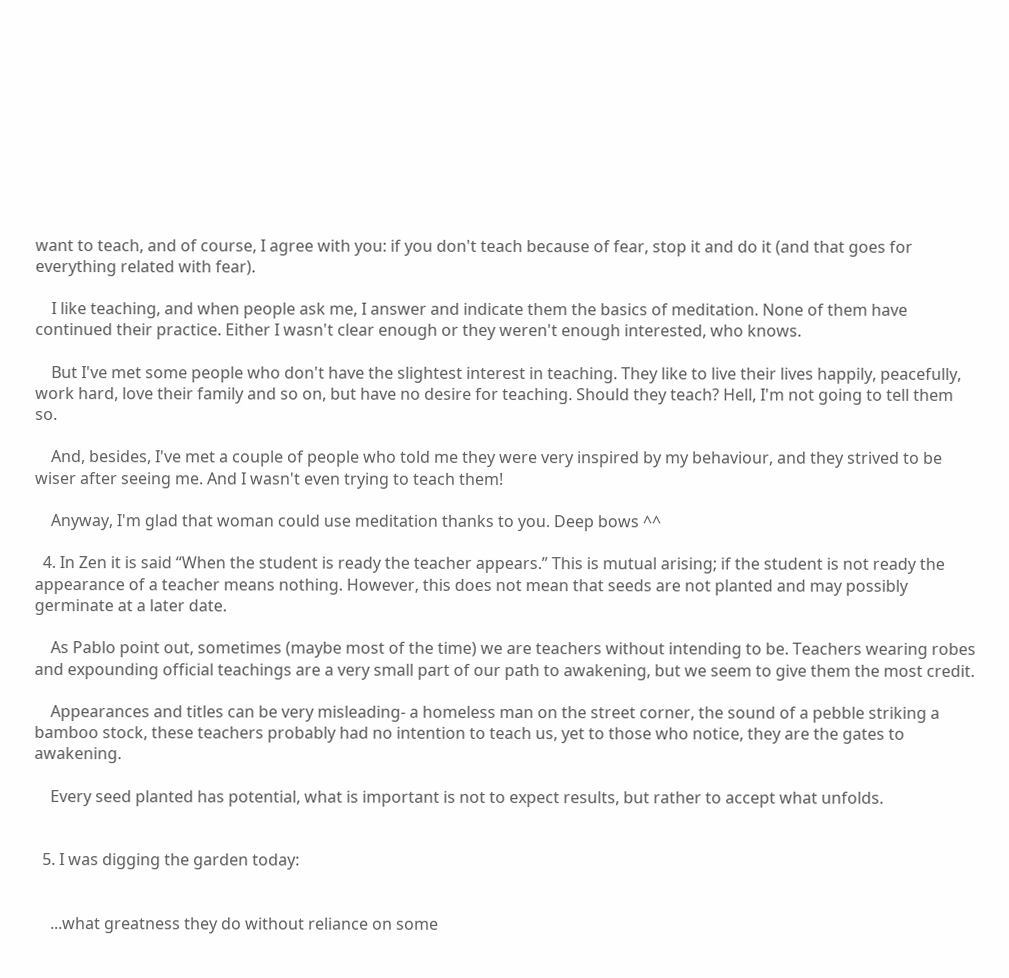want to teach, and of course, I agree with you: if you don't teach because of fear, stop it and do it (and that goes for everything related with fear).

    I like teaching, and when people ask me, I answer and indicate them the basics of meditation. None of them have continued their practice. Either I wasn't clear enough or they weren't enough interested, who knows.

    But I've met some people who don't have the slightest interest in teaching. They like to live their lives happily, peacefully, work hard, love their family and so on, but have no desire for teaching. Should they teach? Hell, I'm not going to tell them so.

    And, besides, I've met a couple of people who told me they were very inspired by my behaviour, and they strived to be wiser after seeing me. And I wasn't even trying to teach them!

    Anyway, I'm glad that woman could use meditation thanks to you. Deep bows ^^

  4. In Zen it is said “When the student is ready the teacher appears.” This is mutual arising; if the student is not ready the appearance of a teacher means nothing. However, this does not mean that seeds are not planted and may possibly germinate at a later date.

    As Pablo point out, sometimes (maybe most of the time) we are teachers without intending to be. Teachers wearing robes and expounding official teachings are a very small part of our path to awakening, but we seem to give them the most credit.

    Appearances and titles can be very misleading- a homeless man on the street corner, the sound of a pebble striking a bamboo stock, these teachers probably had no intention to teach us, yet to those who notice, they are the gates to awakening.

    Every seed planted has potential, what is important is not to expect results, but rather to accept what unfolds.


  5. I was digging the garden today:


    ...what greatness they do without reliance on some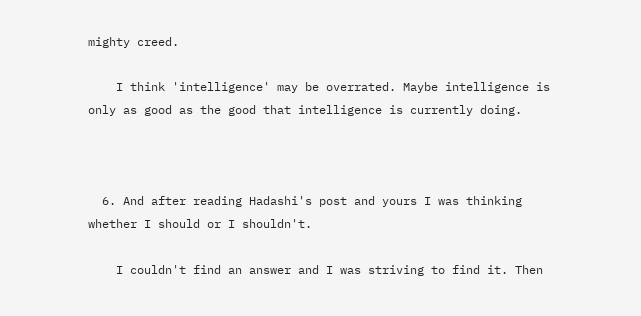mighty creed.

    I think 'intelligence' may be overrated. Maybe intelligence is only as good as the good that intelligence is currently doing.



  6. And after reading Hadashi's post and yours I was thinking whether I should or I shouldn't.

    I couldn't find an answer and I was striving to find it. Then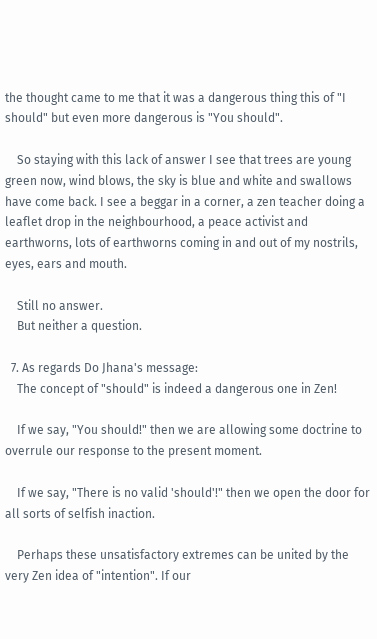the thought came to me that it was a dangerous thing this of "I should" but even more dangerous is "You should".

    So staying with this lack of answer I see that trees are young green now, wind blows, the sky is blue and white and swallows have come back. I see a beggar in a corner, a zen teacher doing a leaflet drop in the neighbourhood, a peace activist and earthworns, lots of earthworns coming in and out of my nostrils, eyes, ears and mouth.

    Still no answer.
    But neither a question.

  7. As regards Do Jhana's message:
    The concept of "should" is indeed a dangerous one in Zen!

    If we say, "You should!" then we are allowing some doctrine to overrule our response to the present moment.

    If we say, "There is no valid 'should'!" then we open the door for all sorts of selfish inaction.

    Perhaps these unsatisfactory extremes can be united by the very Zen idea of "intention". If our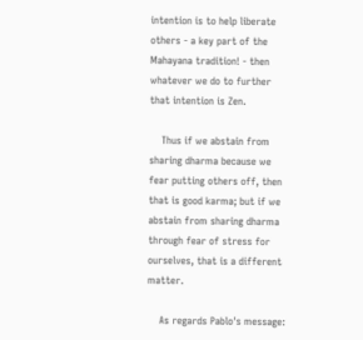intention is to help liberate others - a key part of the Mahayana tradition! - then whatever we do to further that intention is Zen.

    Thus if we abstain from sharing dharma because we fear putting others off, then that is good karma; but if we abstain from sharing dharma through fear of stress for ourselves, that is a different matter.

    As regards Pablo's message: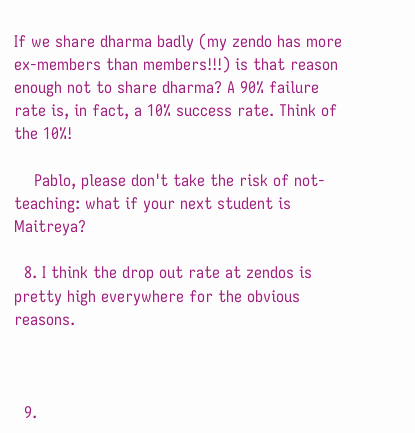If we share dharma badly (my zendo has more ex-members than members!!!) is that reason enough not to share dharma? A 90% failure rate is, in fact, a 10% success rate. Think of the 10%!

    Pablo, please don't take the risk of not-teaching: what if your next student is Maitreya?

  8. I think the drop out rate at zendos is pretty high everywhere for the obvious reasons.



  9.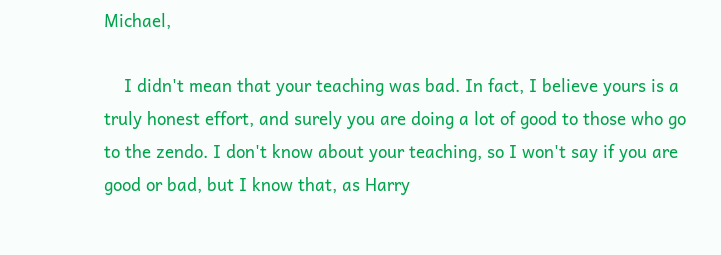Michael,

    I didn't mean that your teaching was bad. In fact, I believe yours is a truly honest effort, and surely you are doing a lot of good to those who go to the zendo. I don't know about your teaching, so I won't say if you are good or bad, but I know that, as Harry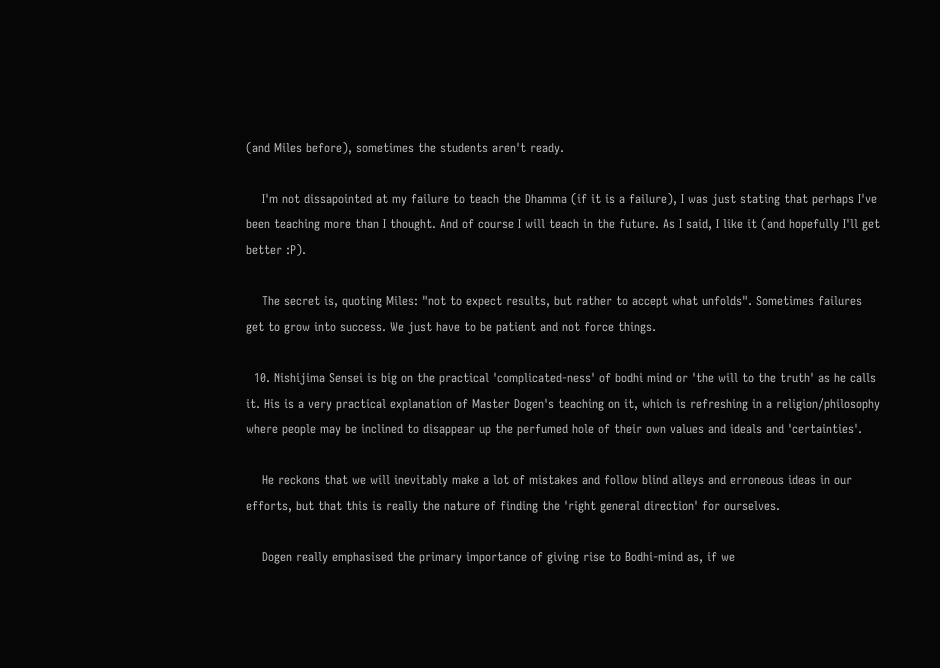(and Miles before), sometimes the students aren't ready.

    I'm not dissapointed at my failure to teach the Dhamma (if it is a failure), I was just stating that perhaps I've been teaching more than I thought. And of course I will teach in the future. As I said, I like it (and hopefully I'll get better :P).

    The secret is, quoting Miles: "not to expect results, but rather to accept what unfolds". Sometimes failures get to grow into success. We just have to be patient and not force things.

  10. Nishijima Sensei is big on the practical 'complicated-ness' of bodhi mind or 'the will to the truth' as he calls it. His is a very practical explanation of Master Dogen's teaching on it, which is refreshing in a religion/philosophy where people may be inclined to disappear up the perfumed hole of their own values and ideals and 'certainties'.

    He reckons that we will inevitably make a lot of mistakes and follow blind alleys and erroneous ideas in our efforts, but that this is really the nature of finding the 'right general direction' for ourselves.

    Dogen really emphasised the primary importance of giving rise to Bodhi-mind as, if we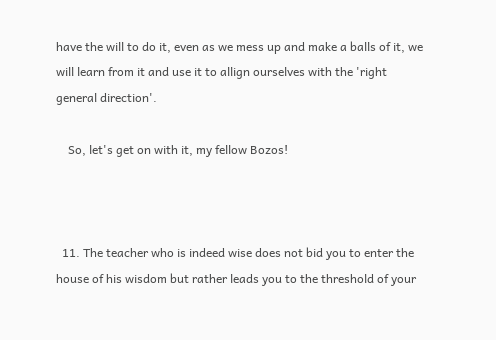have the will to do it, even as we mess up and make a balls of it, we will learn from it and use it to allign ourselves with the 'right general direction'.

    So, let's get on with it, my fellow Bozos!



  11. The teacher who is indeed wise does not bid you to enter the house of his wisdom but rather leads you to the threshold of your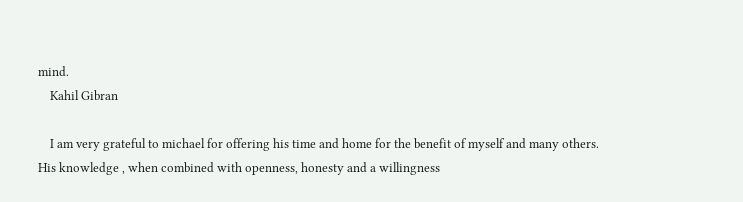mind.
    Kahil Gibran

    I am very grateful to michael for offering his time and home for the benefit of myself and many others. His knowledge , when combined with openness, honesty and a willingness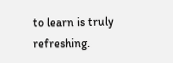to learn is truly refreshing.